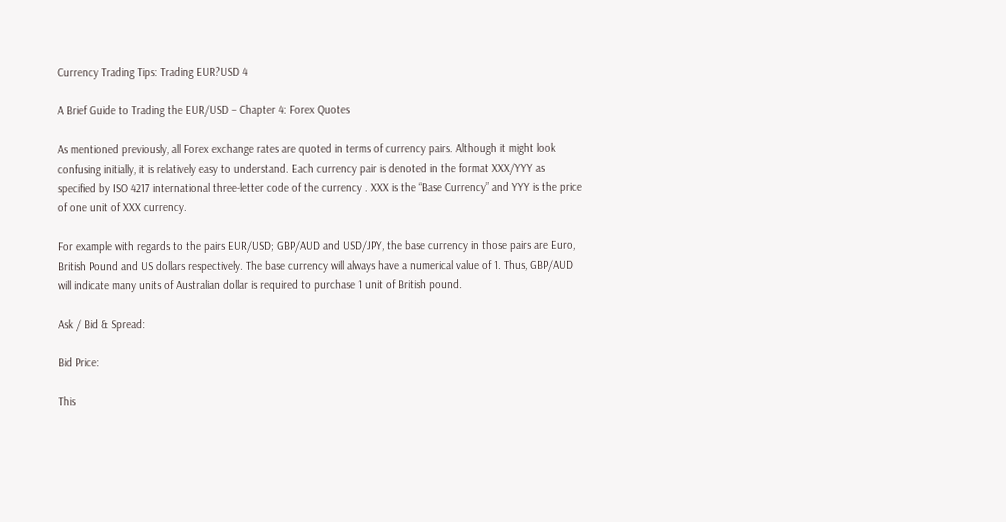Currency Trading Tips: Trading EUR?USD 4

A Brief Guide to Trading the EUR/USD – Chapter 4: Forex Quotes

As mentioned previously, all Forex exchange rates are quoted in terms of currency pairs. Although it might look confusing initially, it is relatively easy to understand. Each currency pair is denoted in the format XXX/YYY as specified by ISO 4217 international three-letter code of the currency . XXX is the “Base Currency” and YYY is the price of one unit of XXX currency.

For example with regards to the pairs EUR/USD; GBP/AUD and USD/JPY, the base currency in those pairs are Euro, British Pound and US dollars respectively. The base currency will always have a numerical value of 1. Thus, GBP/AUD will indicate many units of Australian dollar is required to purchase 1 unit of British pound.

Ask / Bid & Spread:

Bid Price:

This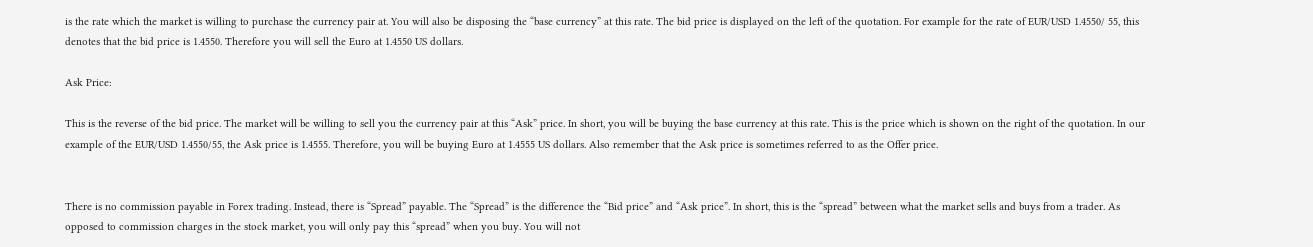is the rate which the market is willing to purchase the currency pair at. You will also be disposing the “base currency” at this rate. The bid price is displayed on the left of the quotation. For example for the rate of EUR/USD 1.4550/ 55, this denotes that the bid price is 1.4550. Therefore you will sell the Euro at 1.4550 US dollars.

Ask Price:

This is the reverse of the bid price. The market will be willing to sell you the currency pair at this “Ask” price. In short, you will be buying the base currency at this rate. This is the price which is shown on the right of the quotation. In our example of the EUR/USD 1.4550/55, the Ask price is 1.4555. Therefore, you will be buying Euro at 1.4555 US dollars. Also remember that the Ask price is sometimes referred to as the Offer price.


There is no commission payable in Forex trading. Instead, there is “Spread” payable. The “Spread” is the difference the “Bid price” and “Ask price”. In short, this is the “spread” between what the market sells and buys from a trader. As opposed to commission charges in the stock market, you will only pay this “spread” when you buy. You will not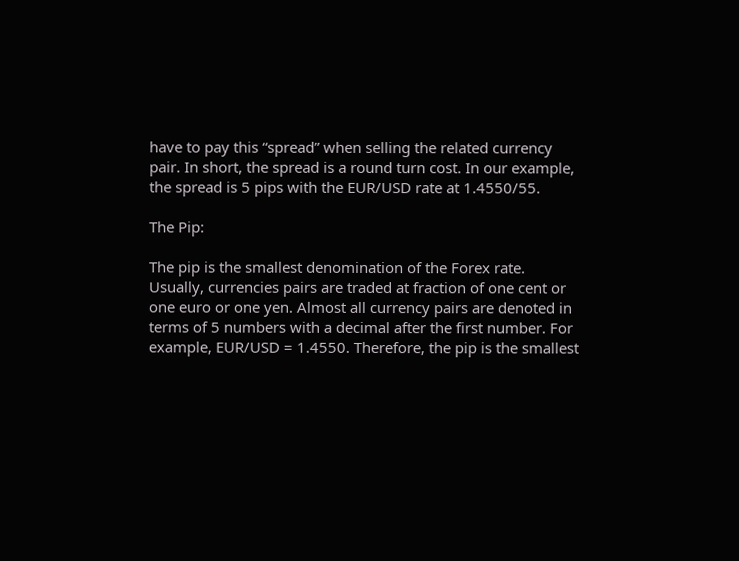have to pay this “spread” when selling the related currency pair. In short, the spread is a round turn cost. In our example, the spread is 5 pips with the EUR/USD rate at 1.4550/55.

The Pip:

The pip is the smallest denomination of the Forex rate. Usually, currencies pairs are traded at fraction of one cent or one euro or one yen. Almost all currency pairs are denoted in terms of 5 numbers with a decimal after the first number. For example, EUR/USD = 1.4550. Therefore, the pip is the smallest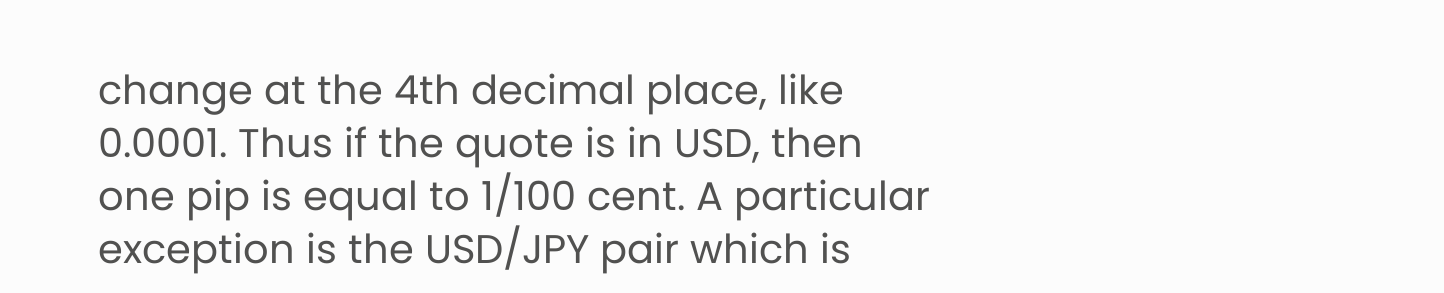change at the 4th decimal place, like 0.0001. Thus if the quote is in USD, then one pip is equal to 1/100 cent. A particular exception is the USD/JPY pair which is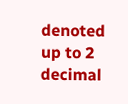denoted up to 2 decimal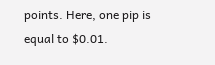points. Here, one pip is equal to $0.01.